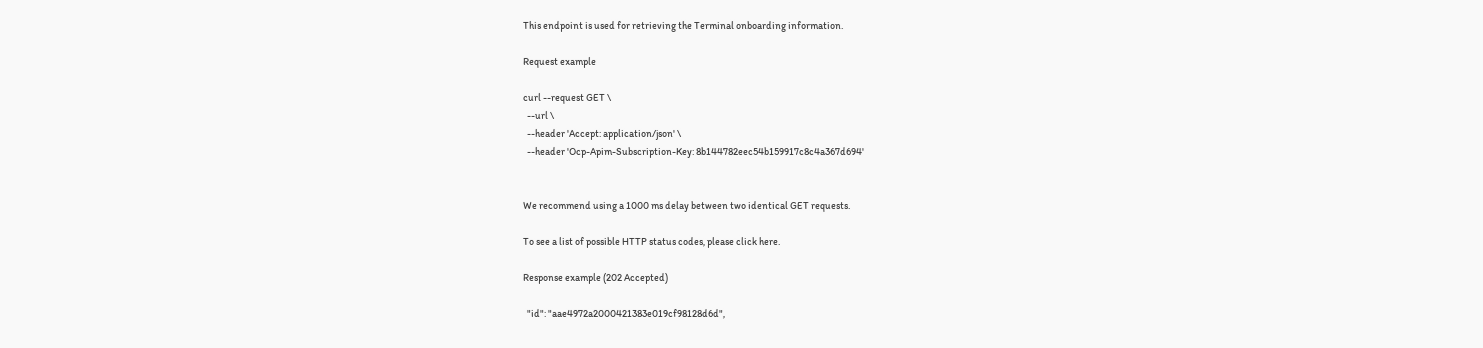This endpoint is used for retrieving the Terminal onboarding information.

Request example

curl --request GET \
  --url \
  --header 'Accept: application/json' \
  --header 'Ocp-Apim-Subscription-Key: 8b144782eec54b159917c8c4a367d694'


We recommend using a 1000 ms delay between two identical GET requests.

To see a list of possible HTTP status codes, please click here.

Response example (202 Accepted)

  "id": "aae4972a2000421383e019cf98128d6d",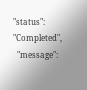"status": "Completed",
  "message":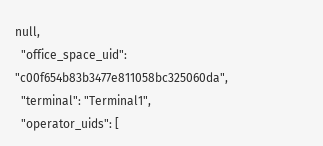null,
  "office_space_uid": "c00f654b83b3477e811058bc325060da",
  "terminal": "Terminal1",
  "operator_uids": [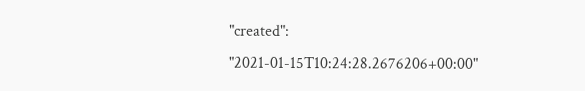"created": "2021-01-15T10:24:28.2676206+00:00"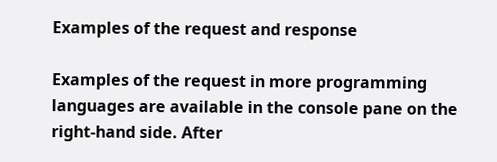Examples of the request and response

Examples of the request in more programming languages are available in the console pane on the right-hand side. After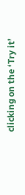clicking on the ‘Try it’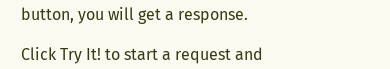button, you will get a response.

Click Try It! to start a request and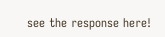see the response here!